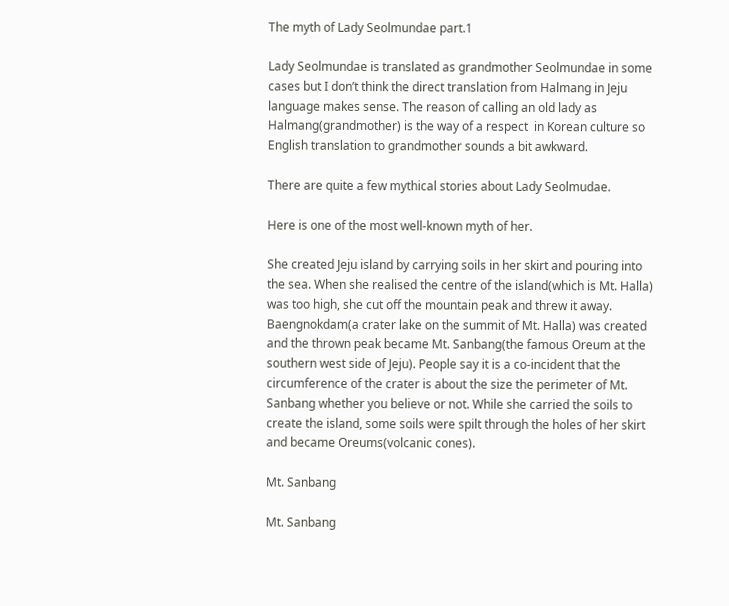The myth of Lady Seolmundae part.1

Lady Seolmundae is translated as grandmother Seolmundae in some cases but I don’t think the direct translation from Halmang in Jeju language makes sense. The reason of calling an old lady as Halmang(grandmother) is the way of a respect  in Korean culture so English translation to grandmother sounds a bit awkward.

There are quite a few mythical stories about Lady Seolmudae.

Here is one of the most well-known myth of her.

She created Jeju island by carrying soils in her skirt and pouring into the sea. When she realised the centre of the island(which is Mt. Halla) was too high, she cut off the mountain peak and threw it away. Baengnokdam(a crater lake on the summit of Mt. Halla) was created and the thrown peak became Mt. Sanbang(the famous Oreum at the southern west side of Jeju). People say it is a co-incident that the circumference of the crater is about the size the perimeter of Mt. Sanbang whether you believe or not. While she carried the soils to create the island, some soils were spilt through the holes of her skirt and became Oreums(volcanic cones).

Mt. Sanbang

Mt. Sanbang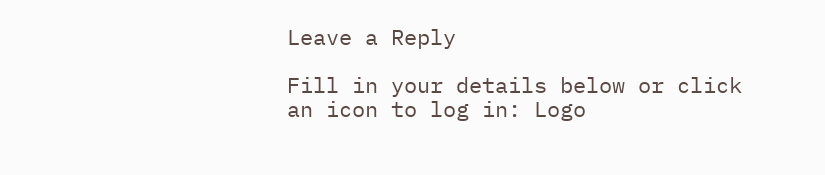Leave a Reply

Fill in your details below or click an icon to log in: Logo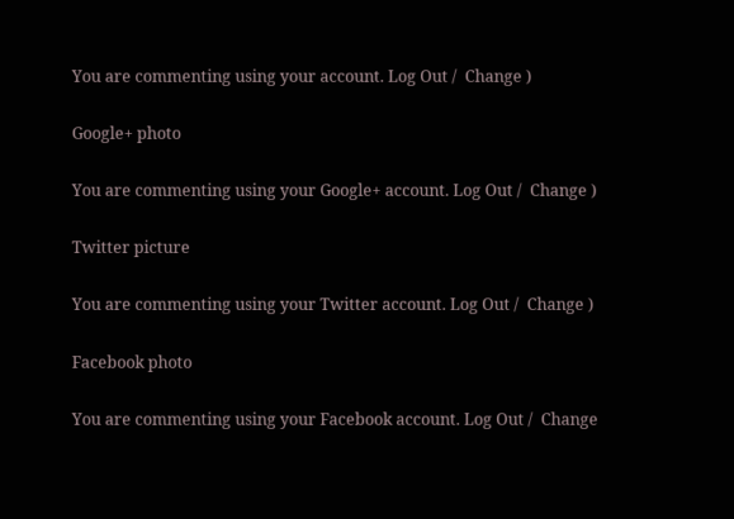You are commenting using your account. Log Out /  Change )

Google+ photo

You are commenting using your Google+ account. Log Out /  Change )

Twitter picture

You are commenting using your Twitter account. Log Out /  Change )

Facebook photo

You are commenting using your Facebook account. Log Out /  Change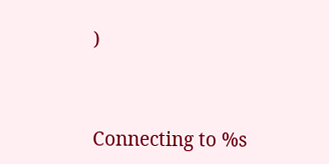)


Connecting to %s